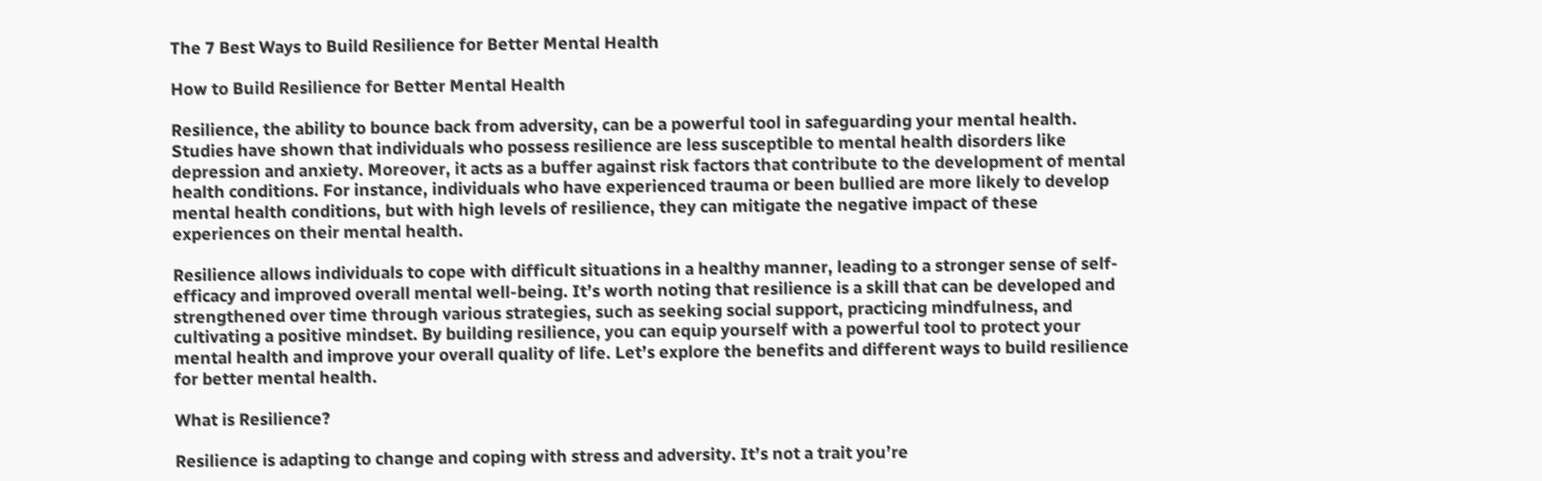The 7 Best Ways to Build Resilience for Better Mental Health

How to Build Resilience for Better Mental Health

Resilience, the ability to bounce back from adversity, can be a powerful tool in safeguarding your mental health. Studies have shown that individuals who possess resilience are less susceptible to mental health disorders like depression and anxiety. Moreover, it acts as a buffer against risk factors that contribute to the development of mental health conditions. For instance, individuals who have experienced trauma or been bullied are more likely to develop mental health conditions, but with high levels of resilience, they can mitigate the negative impact of these experiences on their mental health.

Resilience allows individuals to cope with difficult situations in a healthy manner, leading to a stronger sense of self-efficacy and improved overall mental well-being. It’s worth noting that resilience is a skill that can be developed and strengthened over time through various strategies, such as seeking social support, practicing mindfulness, and cultivating a positive mindset. By building resilience, you can equip yourself with a powerful tool to protect your mental health and improve your overall quality of life. Let’s explore the benefits and different ways to build resilience for better mental health.

What is Resilience?

Resilience is adapting to change and coping with stress and adversity. It’s not a trait you’re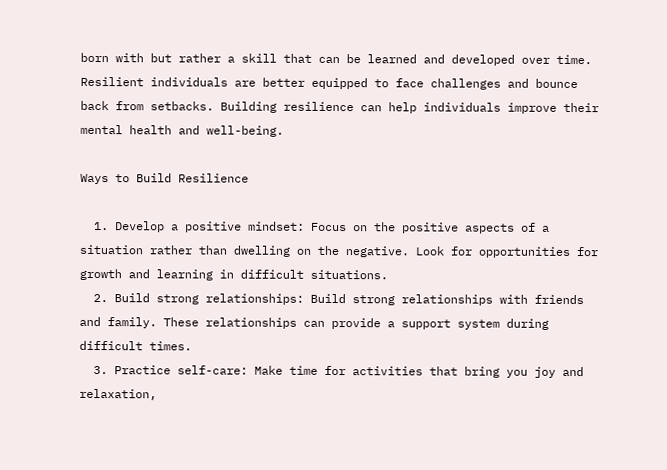born with but rather a skill that can be learned and developed over time. Resilient individuals are better equipped to face challenges and bounce back from setbacks. Building resilience can help individuals improve their mental health and well-being.

Ways to Build Resilience

  1. Develop a positive mindset: Focus on the positive aspects of a situation rather than dwelling on the negative. Look for opportunities for growth and learning in difficult situations.
  2. Build strong relationships: Build strong relationships with friends and family. These relationships can provide a support system during difficult times.
  3. Practice self-care: Make time for activities that bring you joy and relaxation,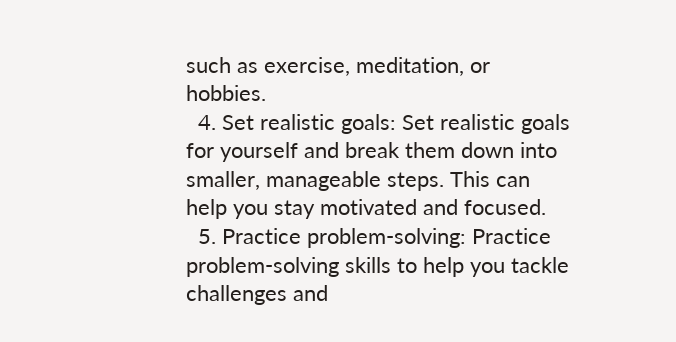such as exercise, meditation, or hobbies.
  4. Set realistic goals: Set realistic goals for yourself and break them down into smaller, manageable steps. This can help you stay motivated and focused.
  5. Practice problem-solving: Practice problem-solving skills to help you tackle challenges and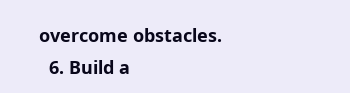overcome obstacles.
  6. Build a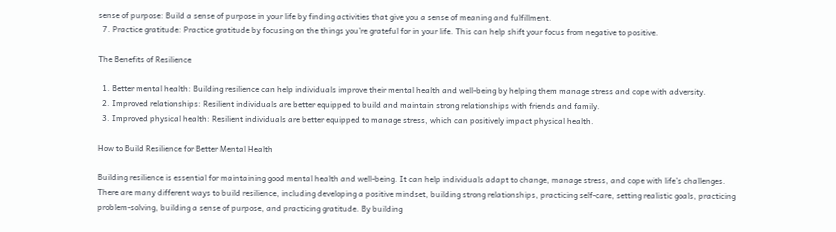sense of purpose: Build a sense of purpose in your life by finding activities that give you a sense of meaning and fulfillment.
  7. Practice gratitude: Practice gratitude by focusing on the things you’re grateful for in your life. This can help shift your focus from negative to positive.

The Benefits of Resilience

  1. Better mental health: Building resilience can help individuals improve their mental health and well-being by helping them manage stress and cope with adversity.
  2. Improved relationships: Resilient individuals are better equipped to build and maintain strong relationships with friends and family.
  3. Improved physical health: Resilient individuals are better equipped to manage stress, which can positively impact physical health.

How to Build Resilience for Better Mental Health

Building resilience is essential for maintaining good mental health and well-being. It can help individuals adapt to change, manage stress, and cope with life’s challenges. There are many different ways to build resilience, including developing a positive mindset, building strong relationships, practicing self-care, setting realistic goals, practicing problem-solving, building a sense of purpose, and practicing gratitude. By building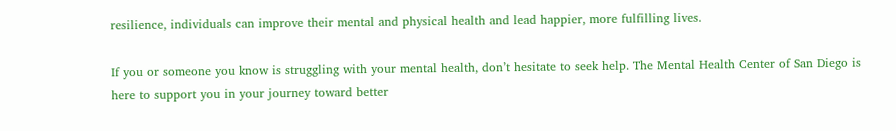resilience, individuals can improve their mental and physical health and lead happier, more fulfilling lives.

If you or someone you know is struggling with your mental health, don’t hesitate to seek help. The Mental Health Center of San Diego is here to support you in your journey toward better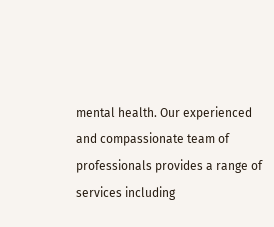mental health. Our experienced and compassionate team of professionals provides a range of services including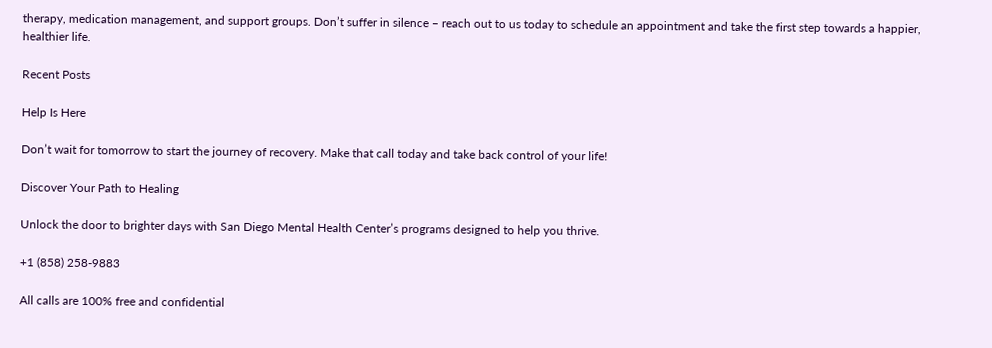therapy, medication management, and support groups. Don’t suffer in silence – reach out to us today to schedule an appointment and take the first step towards a happier, healthier life.

Recent Posts

Help Is Here

Don’t wait for tomorrow to start the journey of recovery. Make that call today and take back control of your life!

Discover Your Path to Healing

Unlock the door to brighter days with San Diego Mental Health Center’s programs designed to help you thrive.

+1 (858) 258-9883

All calls are 100% free and confidential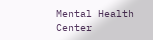Mental Health Center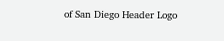of San Diego Header Logo